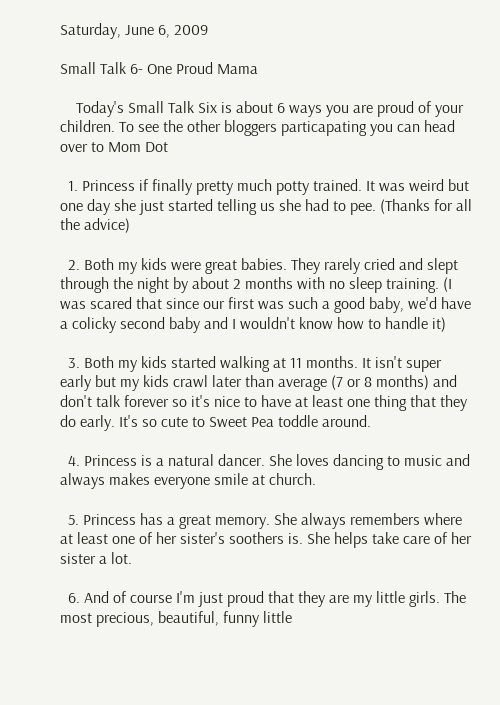Saturday, June 6, 2009

Small Talk 6- One Proud Mama

    Today's Small Talk Six is about 6 ways you are proud of your children. To see the other bloggers particapating you can head over to Mom Dot

  1. Princess if finally pretty much potty trained. It was weird but one day she just started telling us she had to pee. (Thanks for all the advice)

  2. Both my kids were great babies. They rarely cried and slept through the night by about 2 months with no sleep training. (I was scared that since our first was such a good baby, we'd have a colicky second baby and I wouldn't know how to handle it)

  3. Both my kids started walking at 11 months. It isn't super early but my kids crawl later than average (7 or 8 months) and don't talk forever so it's nice to have at least one thing that they do early. It's so cute to Sweet Pea toddle around.

  4. Princess is a natural dancer. She loves dancing to music and always makes everyone smile at church.

  5. Princess has a great memory. She always remembers where at least one of her sister's soothers is. She helps take care of her sister a lot.

  6. And of course I'm just proud that they are my little girls. The most precious, beautiful, funny little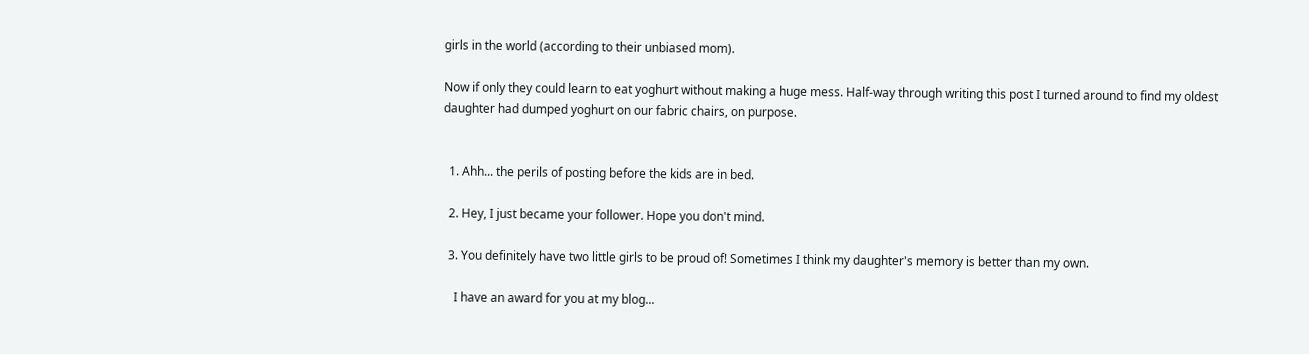girls in the world (according to their unbiased mom).

Now if only they could learn to eat yoghurt without making a huge mess. Half-way through writing this post I turned around to find my oldest daughter had dumped yoghurt on our fabric chairs, on purpose.


  1. Ahh... the perils of posting before the kids are in bed.

  2. Hey, I just became your follower. Hope you don't mind.

  3. You definitely have two little girls to be proud of! Sometimes I think my daughter's memory is better than my own.

    I have an award for you at my blog...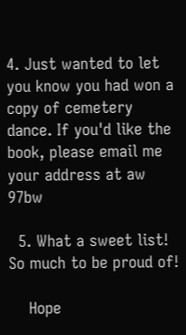4. Just wanted to let you know you had won a copy of cemetery dance. If you'd like the book, please email me your address at aw 97bw

  5. What a sweet list! So much to be proud of!

    Hope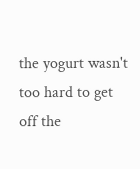the yogurt wasn't too hard to get off the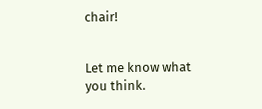chair!


Let me know what you think.